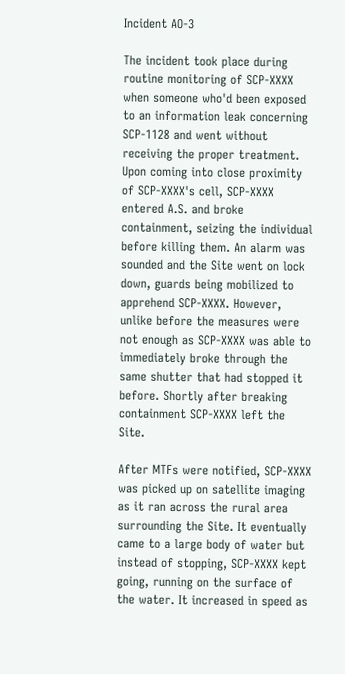Incident AO-3

The incident took place during routine monitoring of SCP-XXXX when someone who'd been exposed to an information leak concerning SCP-1128 and went without receiving the proper treatment. Upon coming into close proximity of SCP-XXXX's cell, SCP-XXXX entered A.S. and broke containment, seizing the individual before killing them. An alarm was sounded and the Site went on lock down, guards being mobilized to apprehend SCP-XXXX. However, unlike before the measures were not enough as SCP-XXXX was able to immediately broke through the same shutter that had stopped it before. Shortly after breaking containment SCP-XXXX left the Site.

After MTFs were notified, SCP-XXXX was picked up on satellite imaging as it ran across the rural area surrounding the Site. It eventually came to a large body of water but instead of stopping, SCP-XXXX kept going, running on the surface of the water. It increased in speed as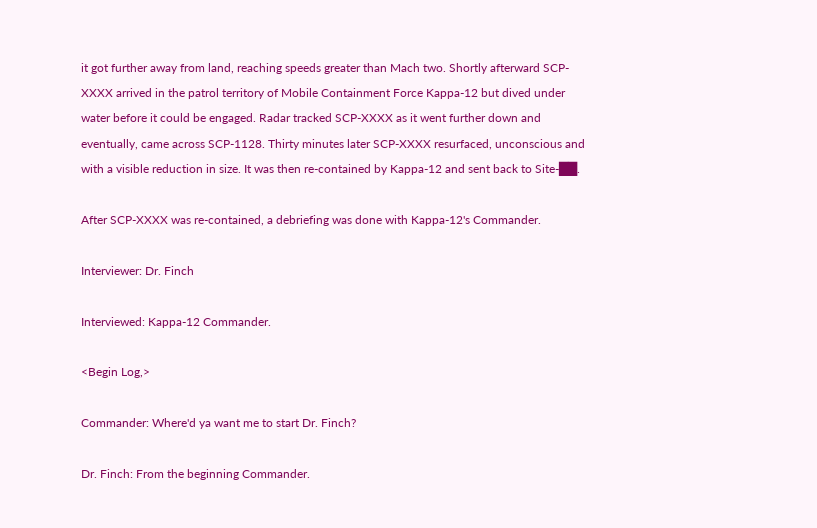it got further away from land, reaching speeds greater than Mach two. Shortly afterward SCP-XXXX arrived in the patrol territory of Mobile Containment Force Kappa-12 but dived under water before it could be engaged. Radar tracked SCP-XXXX as it went further down and eventually, came across SCP-1128. Thirty minutes later SCP-XXXX resurfaced, unconscious and with a visible reduction in size. It was then re-contained by Kappa-12 and sent back to Site-██.

After SCP-XXXX was re-contained, a debriefing was done with Kappa-12's Commander.

Interviewer: Dr. Finch

Interviewed: Kappa-12 Commander.

<Begin Log,>

Commander: Where'd ya want me to start Dr. Finch?

Dr. Finch: From the beginning Commander.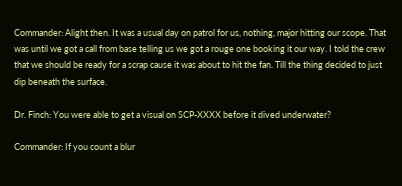Commander: Alight then. It was a usual day on patrol for us, nothing, major hitting our scope. That was until we got a call from base telling us we got a rouge one booking it our way. I told the crew that we should be ready for a scrap cause it was about to hit the fan. Till the thing decided to just dip beneath the surface.

Dr. Finch: You were able to get a visual on SCP-XXXX before it dived underwater?

Commander: If you count a blur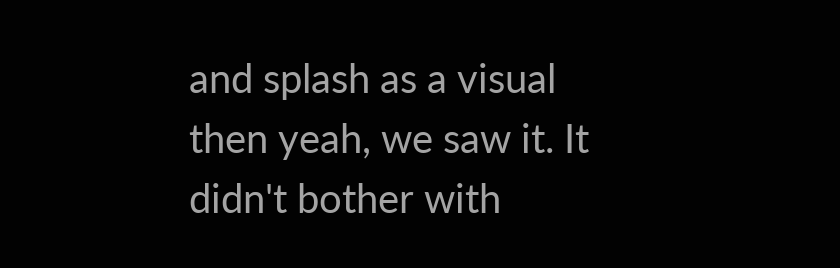and splash as a visual then yeah, we saw it. It didn't bother with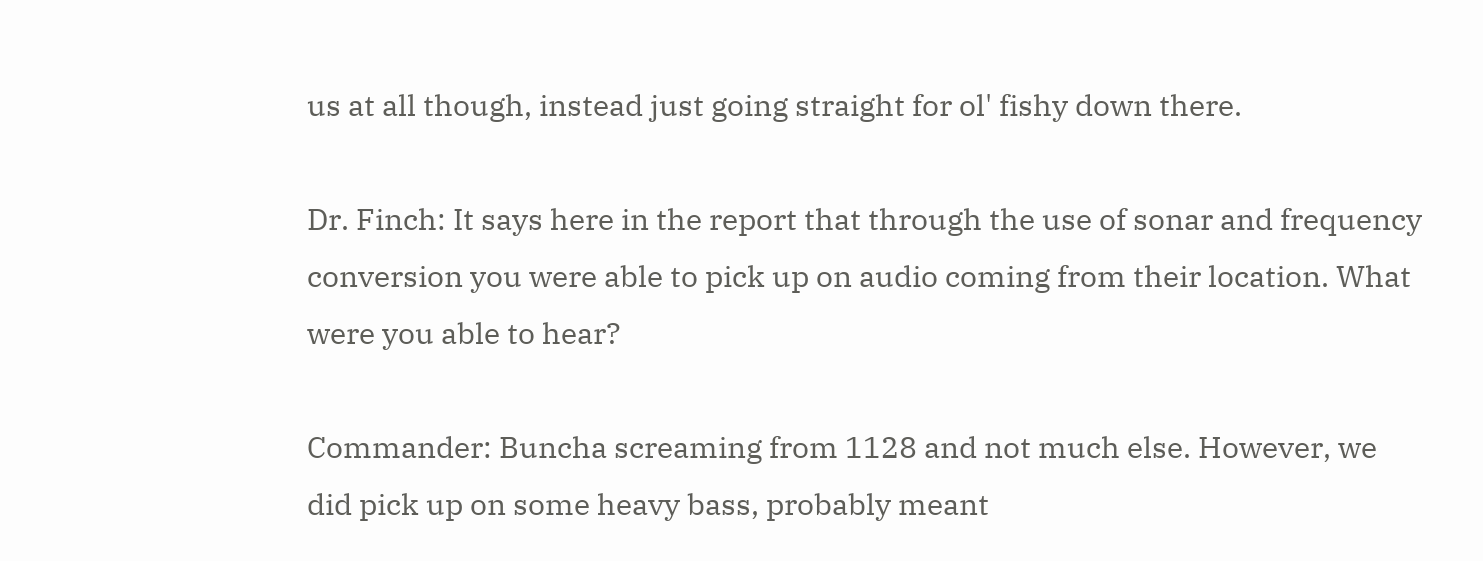us at all though, instead just going straight for ol' fishy down there.

Dr. Finch: It says here in the report that through the use of sonar and frequency conversion you were able to pick up on audio coming from their location. What were you able to hear?

Commander: Buncha screaming from 1128 and not much else. However, we did pick up on some heavy bass, probably meant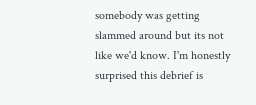somebody was getting slammed around but its not like we'd know. I'm honestly surprised this debrief is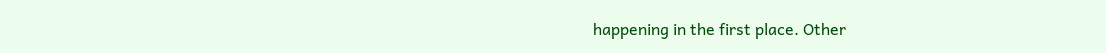happening in the first place. Other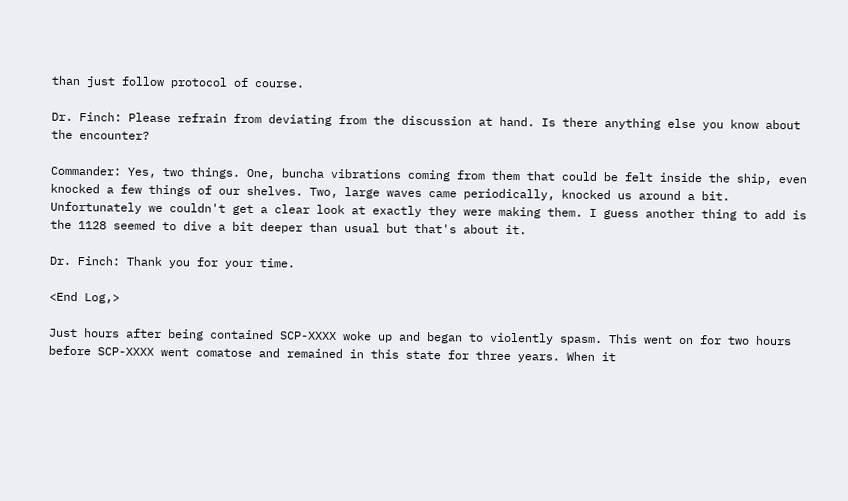than just follow protocol of course.

Dr. Finch: Please refrain from deviating from the discussion at hand. Is there anything else you know about the encounter?

Commander: Yes, two things. One, buncha vibrations coming from them that could be felt inside the ship, even knocked a few things of our shelves. Two, large waves came periodically, knocked us around a bit. Unfortunately we couldn't get a clear look at exactly they were making them. I guess another thing to add is the 1128 seemed to dive a bit deeper than usual but that's about it.

Dr. Finch: Thank you for your time.

<End Log,>

Just hours after being contained SCP-XXXX woke up and began to violently spasm. This went on for two hours before SCP-XXXX went comatose and remained in this state for three years. When it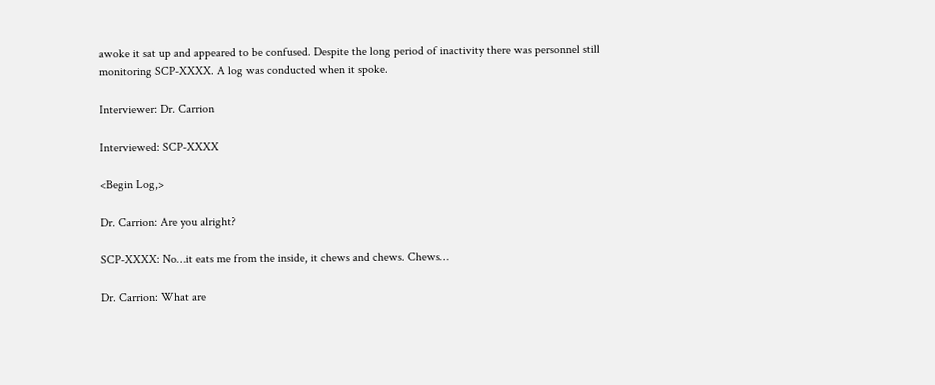awoke it sat up and appeared to be confused. Despite the long period of inactivity there was personnel still monitoring SCP-XXXX. A log was conducted when it spoke.

Interviewer: Dr. Carrion

Interviewed: SCP-XXXX

<Begin Log,>

Dr. Carrion: Are you alright?

SCP-XXXX: No…it eats me from the inside, it chews and chews. Chews…

Dr. Carrion: What are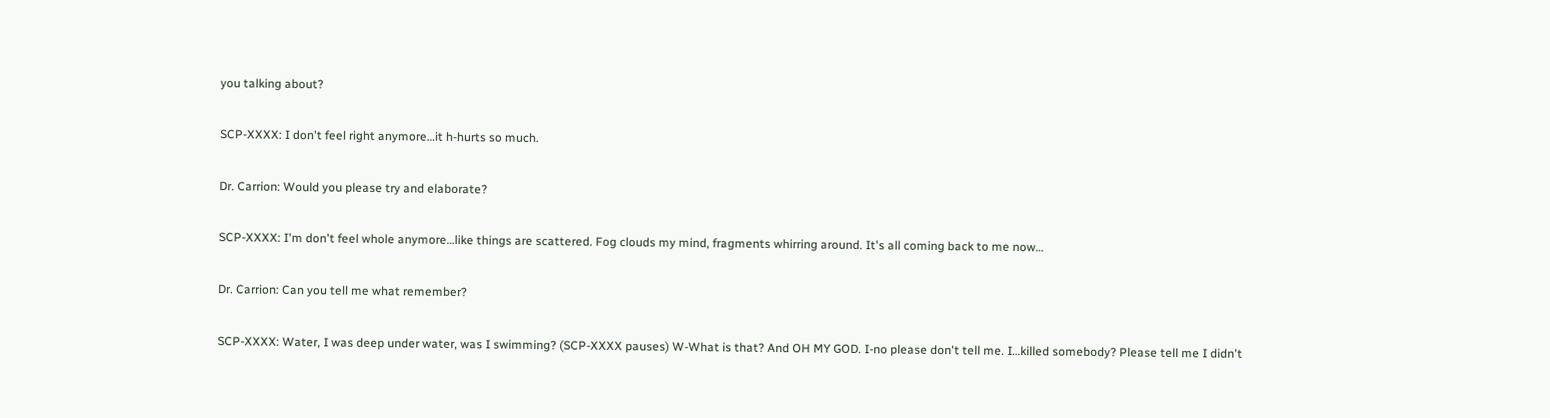you talking about?

SCP-XXXX: I don't feel right anymore…it h-hurts so much.

Dr. Carrion: Would you please try and elaborate?

SCP-XXXX: I'm don't feel whole anymore…like things are scattered. Fog clouds my mind, fragments whirring around. It's all coming back to me now…

Dr. Carrion: Can you tell me what remember?

SCP-XXXX: Water, I was deep under water, was I swimming? (SCP-XXXX pauses) W-What is that? And OH MY GOD. I-no please don't tell me. I…killed somebody? Please tell me I didn't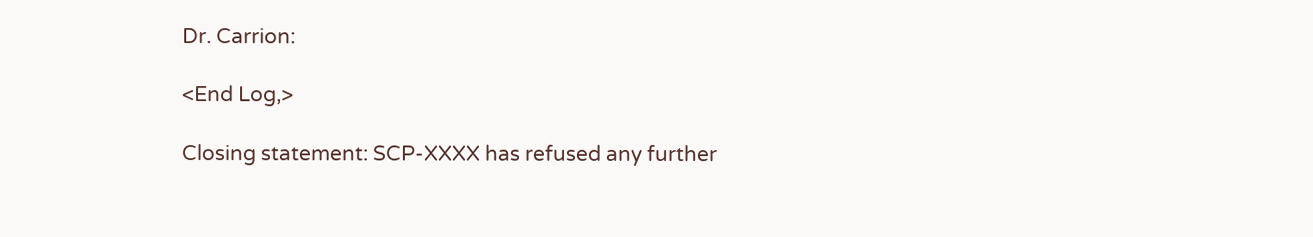Dr. Carrion:

<End Log,>

Closing statement: SCP-XXXX has refused any further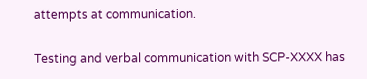attempts at communication.

Testing and verbal communication with SCP-XXXX has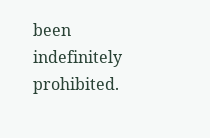been indefinitely prohibited.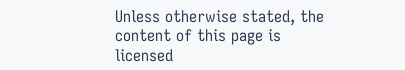Unless otherwise stated, the content of this page is licensed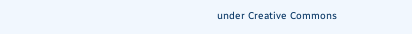under Creative Commons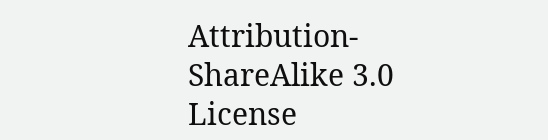Attribution-ShareAlike 3.0 License